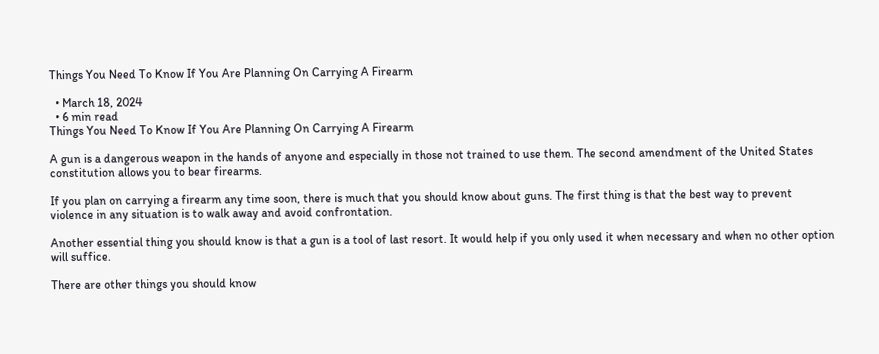Things You Need To Know If You Are Planning On Carrying A Firearm

  • March 18, 2024
  • 6 min read
Things You Need To Know If You Are Planning On Carrying A Firearm

A gun is a dangerous weapon in the hands of anyone and especially in those not trained to use them. The second amendment of the United States constitution allows you to bear firearms.

If you plan on carrying a firearm any time soon, there is much that you should know about guns. The first thing is that the best way to prevent violence in any situation is to walk away and avoid confrontation.

Another essential thing you should know is that a gun is a tool of last resort. It would help if you only used it when necessary and when no other option will suffice.

There are other things you should know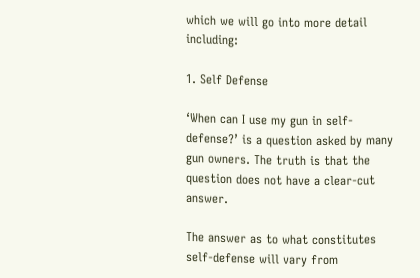which we will go into more detail including:

1. Self Defense

‘When can I use my gun in self-defense?’ is a question asked by many gun owners. The truth is that the question does not have a clear-cut answer.

The answer as to what constitutes self-defense will vary from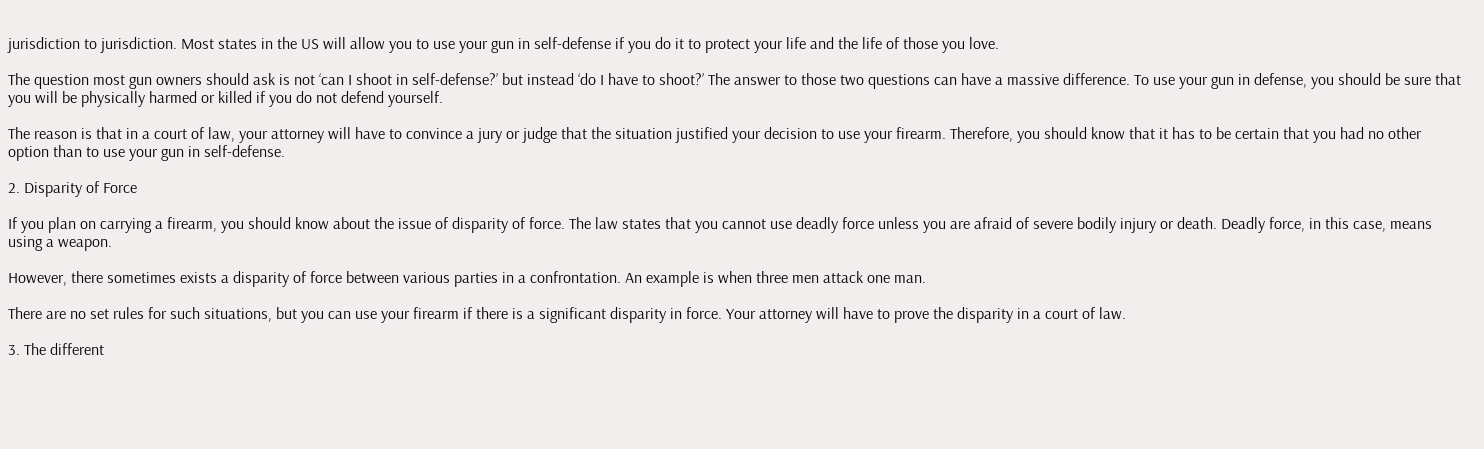jurisdiction to jurisdiction. Most states in the US will allow you to use your gun in self-defense if you do it to protect your life and the life of those you love.

The question most gun owners should ask is not ‘can I shoot in self-defense?’ but instead ‘do I have to shoot?’ The answer to those two questions can have a massive difference. To use your gun in defense, you should be sure that you will be physically harmed or killed if you do not defend yourself.

The reason is that in a court of law, your attorney will have to convince a jury or judge that the situation justified your decision to use your firearm. Therefore, you should know that it has to be certain that you had no other option than to use your gun in self-defense.

2. Disparity of Force

If you plan on carrying a firearm, you should know about the issue of disparity of force. The law states that you cannot use deadly force unless you are afraid of severe bodily injury or death. Deadly force, in this case, means using a weapon.

However, there sometimes exists a disparity of force between various parties in a confrontation. An example is when three men attack one man.

There are no set rules for such situations, but you can use your firearm if there is a significant disparity in force. Your attorney will have to prove the disparity in a court of law.

3. The different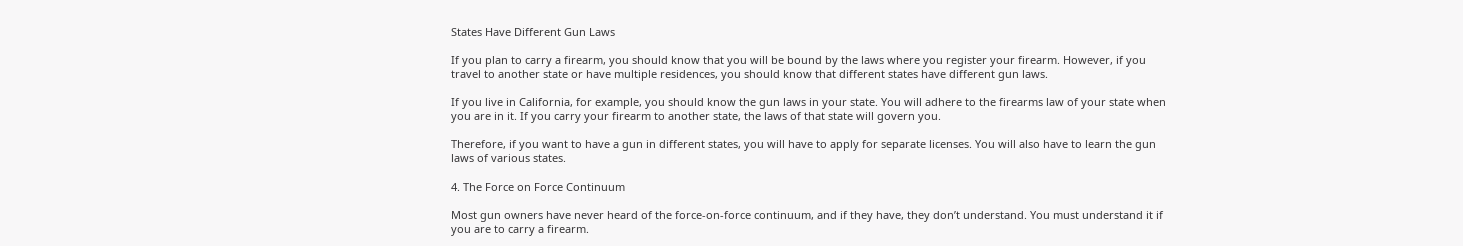States Have Different Gun Laws

If you plan to carry a firearm, you should know that you will be bound by the laws where you register your firearm. However, if you travel to another state or have multiple residences, you should know that different states have different gun laws.

If you live in California, for example, you should know the gun laws in your state. You will adhere to the firearms law of your state when you are in it. If you carry your firearm to another state, the laws of that state will govern you.

Therefore, if you want to have a gun in different states, you will have to apply for separate licenses. You will also have to learn the gun laws of various states.

4. The Force on Force Continuum

Most gun owners have never heard of the force-on-force continuum, and if they have, they don’t understand. You must understand it if you are to carry a firearm.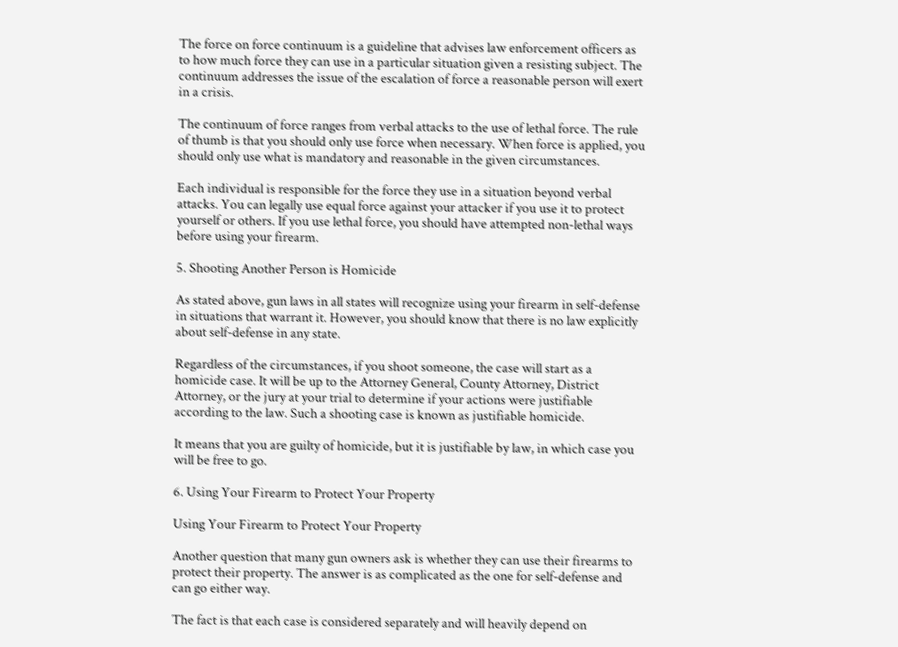The force on force continuum is a guideline that advises law enforcement officers as to how much force they can use in a particular situation given a resisting subject. The continuum addresses the issue of the escalation of force a reasonable person will exert in a crisis.

The continuum of force ranges from verbal attacks to the use of lethal force. The rule of thumb is that you should only use force when necessary. When force is applied, you should only use what is mandatory and reasonable in the given circumstances.

Each individual is responsible for the force they use in a situation beyond verbal attacks. You can legally use equal force against your attacker if you use it to protect yourself or others. If you use lethal force, you should have attempted non-lethal ways before using your firearm.

5. Shooting Another Person is Homicide

As stated above, gun laws in all states will recognize using your firearm in self-defense in situations that warrant it. However, you should know that there is no law explicitly about self-defense in any state.

Regardless of the circumstances, if you shoot someone, the case will start as a homicide case. It will be up to the Attorney General, County Attorney, District Attorney, or the jury at your trial to determine if your actions were justifiable according to the law. Such a shooting case is known as justifiable homicide.

It means that you are guilty of homicide, but it is justifiable by law, in which case you will be free to go.

6. Using Your Firearm to Protect Your Property

Using Your Firearm to Protect Your Property

Another question that many gun owners ask is whether they can use their firearms to protect their property. The answer is as complicated as the one for self-defense and can go either way.

The fact is that each case is considered separately and will heavily depend on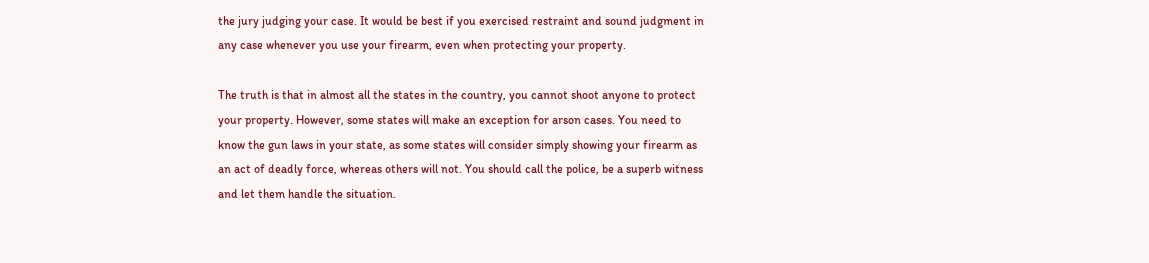the jury judging your case. It would be best if you exercised restraint and sound judgment in any case whenever you use your firearm, even when protecting your property.

The truth is that in almost all the states in the country, you cannot shoot anyone to protect your property. However, some states will make an exception for arson cases. You need to know the gun laws in your state, as some states will consider simply showing your firearm as an act of deadly force, whereas others will not. You should call the police, be a superb witness and let them handle the situation.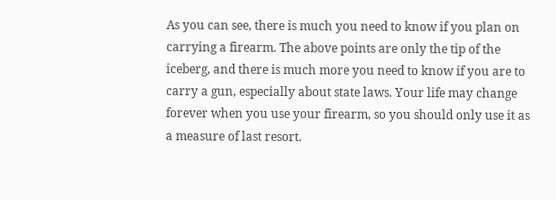As you can see, there is much you need to know if you plan on carrying a firearm. The above points are only the tip of the iceberg, and there is much more you need to know if you are to carry a gun, especially about state laws. Your life may change forever when you use your firearm, so you should only use it as a measure of last resort.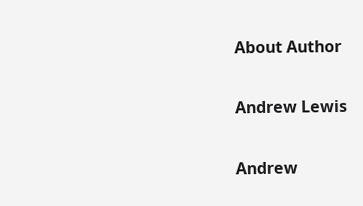About Author

Andrew Lewis

Andrew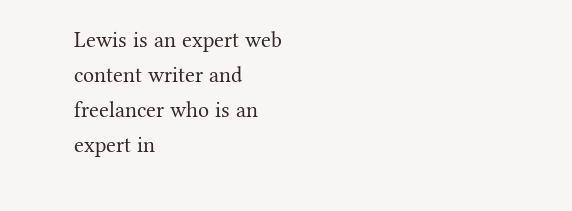Lewis is an expert web content writer and freelancer who is an expert in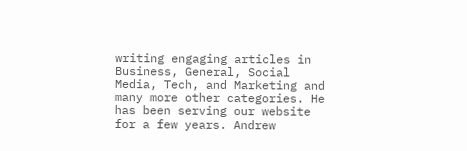writing engaging articles in Business, General, Social Media, Tech, and Marketing and many more other categories. He has been serving our website for a few years. Andrew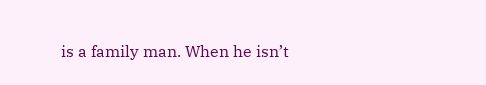is a family man. When he isn’t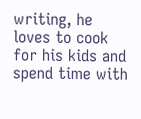writing, he loves to cook for his kids and spend time with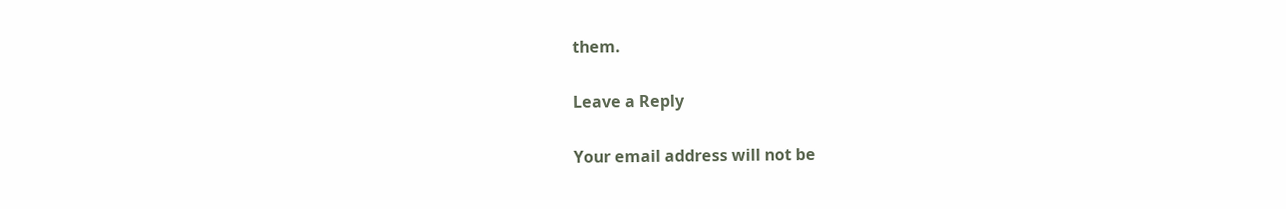them.

Leave a Reply

Your email address will not be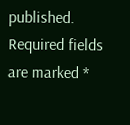published. Required fields are marked *